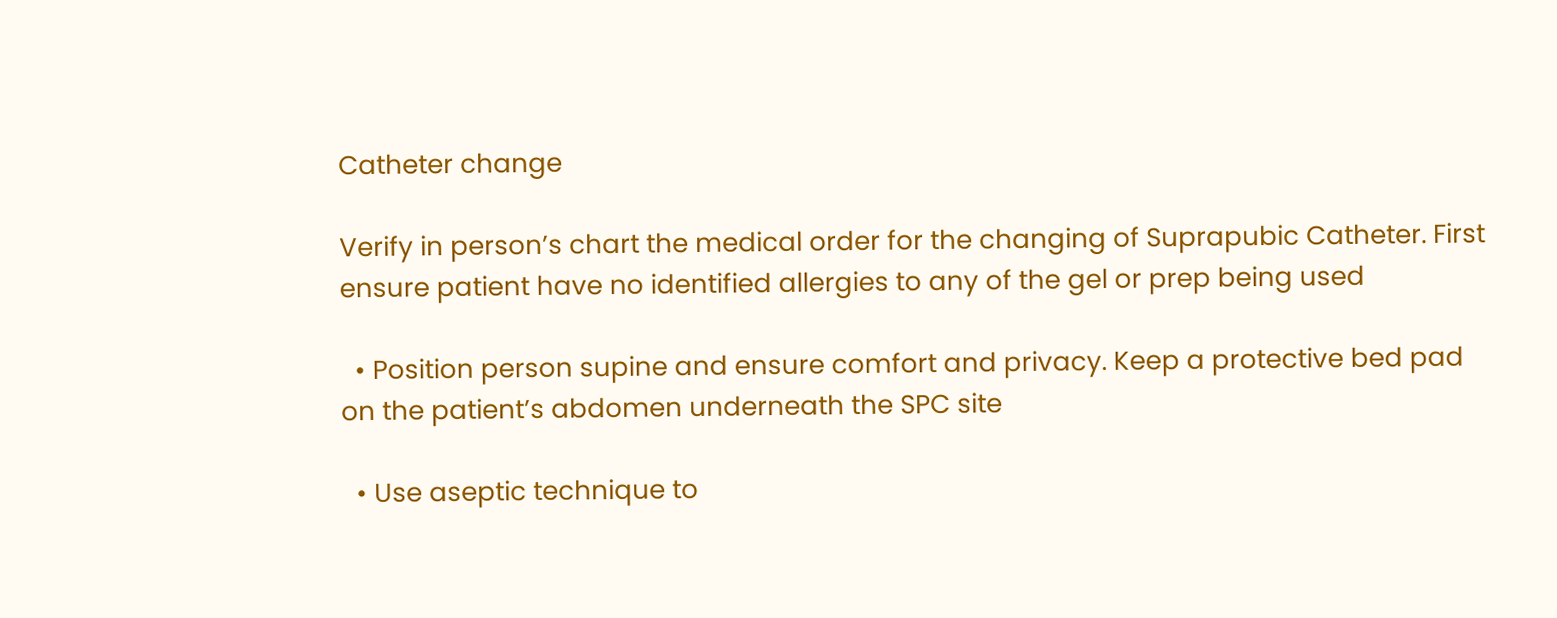Catheter change

Verify in person’s chart the medical order for the changing of Suprapubic Catheter. First ensure patient have no identified allergies to any of the gel or prep being used

  • Position person supine and ensure comfort and privacy. Keep a protective bed pad on the patient’s abdomen underneath the SPC site

  • Use aseptic technique to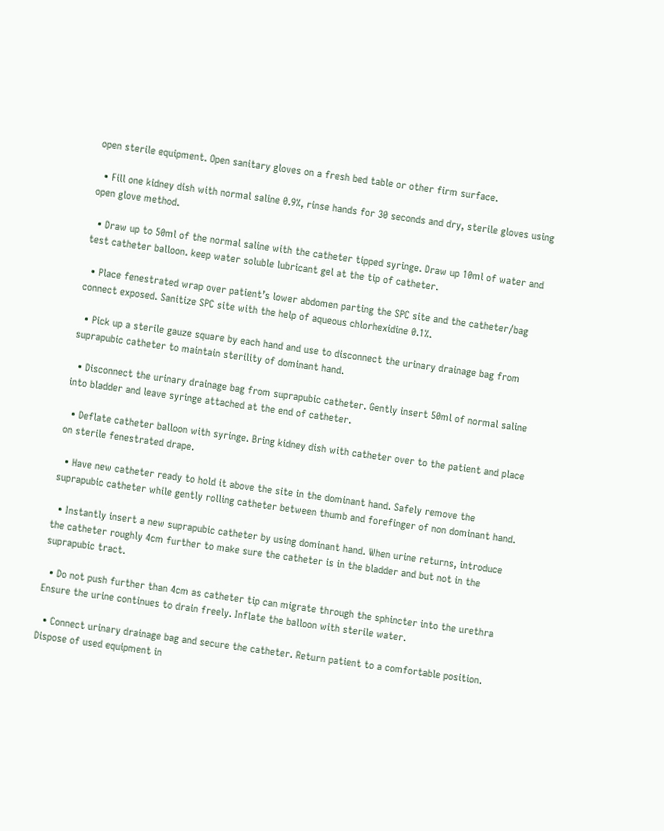open sterile equipment. Open sanitary gloves on a fresh bed table or other firm surface.

  • Fill one kidney dish with normal saline 0.9%, rinse hands for 30 seconds and dry, sterile gloves using open glove method.

  • Draw up to 50ml of the normal saline with the catheter tipped syringe. Draw up 10ml of water and test catheter balloon. keep water soluble lubricant gel at the tip of catheter.

  • Place fenestrated wrap over patient’s lower abdomen parting the SPC site and the catheter/bag connect exposed. Sanitize SPC site with the help of aqueous chlorhexidine 0.1%.

  • Pick up a sterile gauze square by each hand and use to disconnect the urinary drainage bag from suprapubic catheter to maintain sterility of dominant hand.

  • Disconnect the urinary drainage bag from suprapubic catheter. Gently insert 50ml of normal saline into bladder and leave syringe attached at the end of catheter.

  • Deflate catheter balloon with syringe. Bring kidney dish with catheter over to the patient and place on sterile fenestrated drape.

  • Have new catheter ready to hold it above the site in the dominant hand. Safely remove the suprapubic catheter while gently rolling catheter between thumb and forefinger of non dominant hand.

  • Instantly insert a new suprapubic catheter by using dominant hand. When urine returns, introduce the catheter roughly 4cm further to make sure the catheter is in the bladder and but not in the suprapubic tract.

  • Do not push further than 4cm as catheter tip can migrate through the sphincter into the urethra Ensure the urine continues to drain freely. Inflate the balloon with sterile water.

  • Connect urinary drainage bag and secure the catheter. Return patient to a comfortable position. Dispose of used equipment in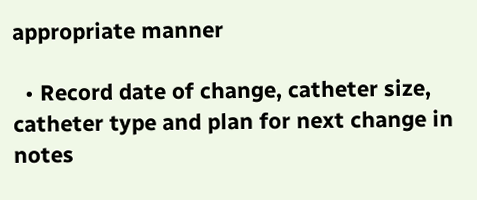appropriate manner

  • Record date of change, catheter size, catheter type and plan for next change in notes